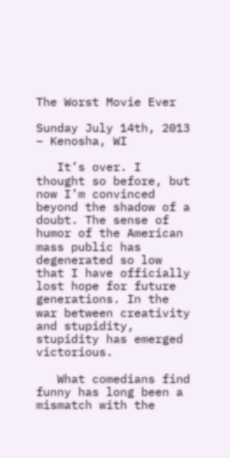The Worst Movie Ever

Sunday July 14th, 2013 – Kenosha, WI

   It’s over. I thought so before, but now I’m convinced beyond the shadow of a doubt. The sense of humor of the American mass public has degenerated so low that I have officially lost hope for future generations. In the war between creativity and stupidity, stupidity has emerged victorious.

   What comedians find funny has long been a mismatch with the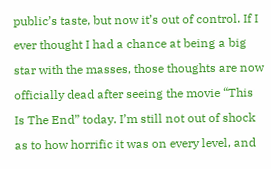public’s taste, but now it’s out of control. If I ever thought I had a chance at being a big star with the masses, those thoughts are now officially dead after seeing the movie “This Is The End” today. I’m still not out of shock as to how horrific it was on every level, and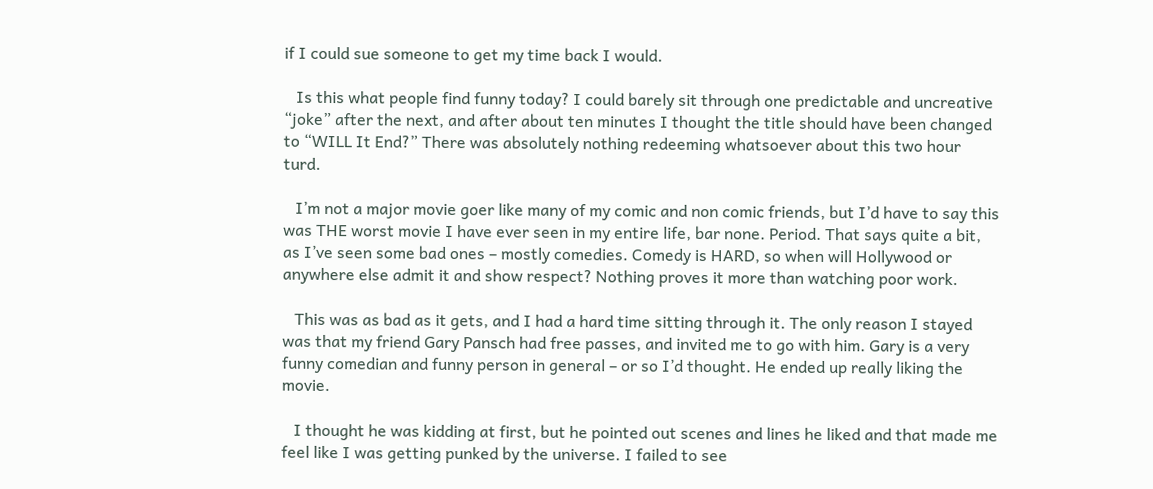if I could sue someone to get my time back I would.

   Is this what people find funny today? I could barely sit through one predictable and uncreative “joke” after the next, and after about ten minutes I thought the title should have been changed to “WILL It End?” There was absolutely nothing redeeming whatsoever about this two hour turd.

   I’m not a major movie goer like many of my comic and non comic friends, but I’d have to say this was THE worst movie I have ever seen in my entire life, bar none. Period. That says quite a bit, as I’ve seen some bad ones – mostly comedies. Comedy is HARD, so when will Hollywood or anywhere else admit it and show respect? Nothing proves it more than watching poor work.

   This was as bad as it gets, and I had a hard time sitting through it. The only reason I stayed was that my friend Gary Pansch had free passes, and invited me to go with him. Gary is a very funny comedian and funny person in general – or so I’d thought. He ended up really liking the movie.

   I thought he was kidding at first, but he pointed out scenes and lines he liked and that made me feel like I was getting punked by the universe. I failed to see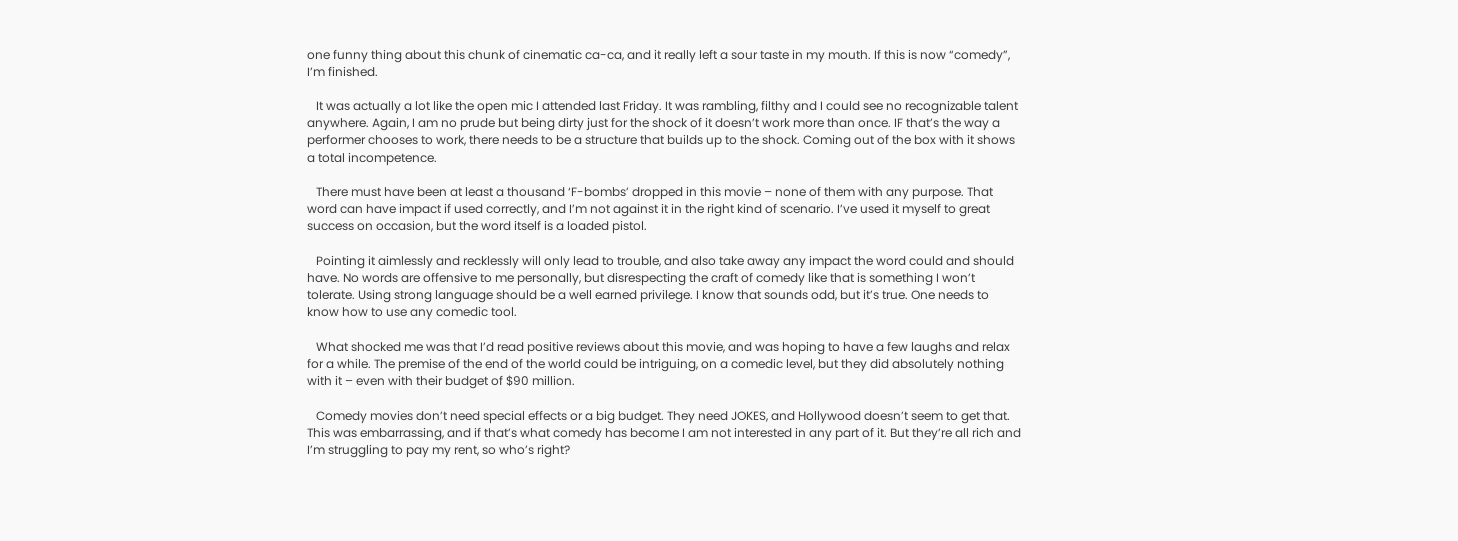one funny thing about this chunk of cinematic ca-ca, and it really left a sour taste in my mouth. If this is now “comedy”, I’m finished.

   It was actually a lot like the open mic I attended last Friday. It was rambling, filthy and I could see no recognizable talent anywhere. Again, I am no prude but being dirty just for the shock of it doesn’t work more than once. IF that’s the way a performer chooses to work, there needs to be a structure that builds up to the shock. Coming out of the box with it shows a total incompetence.

   There must have been at least a thousand ‘F-bombs’ dropped in this movie – none of them with any purpose. That word can have impact if used correctly, and I’m not against it in the right kind of scenario. I’ve used it myself to great success on occasion, but the word itself is a loaded pistol.

   Pointing it aimlessly and recklessly will only lead to trouble, and also take away any impact the word could and should have. No words are offensive to me personally, but disrespecting the craft of comedy like that is something I won’t tolerate. Using strong language should be a well earned privilege. I know that sounds odd, but it’s true. One needs to know how to use any comedic tool.

   What shocked me was that I’d read positive reviews about this movie, and was hoping to have a few laughs and relax for a while. The premise of the end of the world could be intriguing, on a comedic level, but they did absolutely nothing with it – even with their budget of $90 million.

   Comedy movies don’t need special effects or a big budget. They need JOKES, and Hollywood doesn’t seem to get that. This was embarrassing, and if that’s what comedy has become I am not interested in any part of it. But they’re all rich and I’m struggling to pay my rent, so who’s right?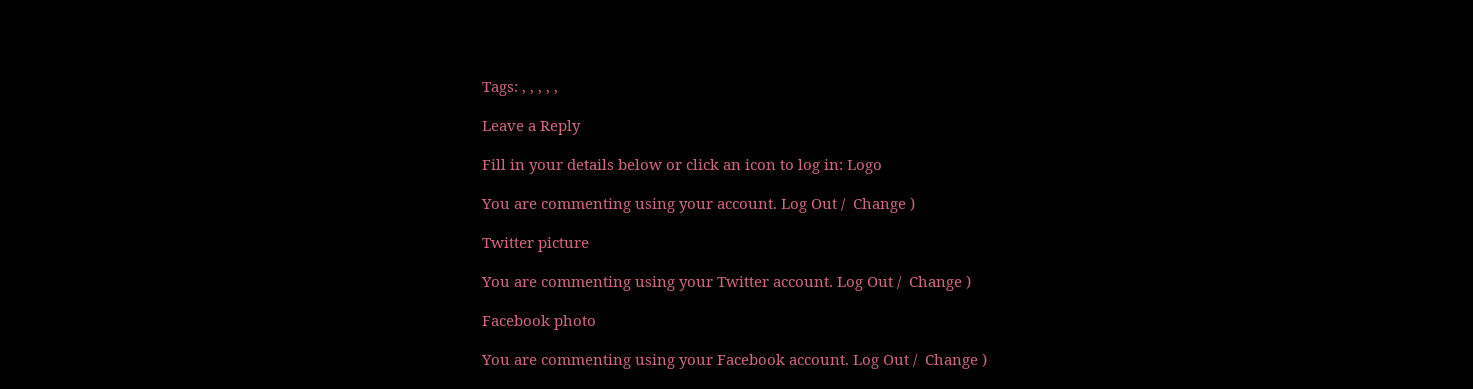Tags: , , , , ,

Leave a Reply

Fill in your details below or click an icon to log in: Logo

You are commenting using your account. Log Out /  Change )

Twitter picture

You are commenting using your Twitter account. Log Out /  Change )

Facebook photo

You are commenting using your Facebook account. Log Out /  Change )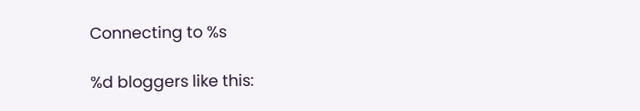Connecting to %s

%d bloggers like this: